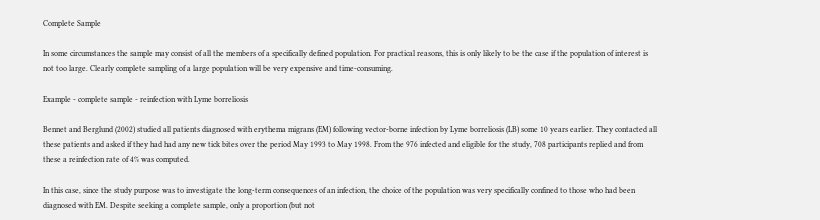Complete Sample

In some circumstances the sample may consist of all the members of a specifically defined population. For practical reasons, this is only likely to be the case if the population of interest is not too large. Clearly complete sampling of a large population will be very expensive and time-consuming.

Example - complete sample - reinfection with Lyme borreliosis

Bennet and Berglund (2002) studied all patients diagnosed with erythema migrans (EM) following vector-borne infection by Lyme borreliosis (LB) some 10 years earlier. They contacted all these patients and asked if they had had any new tick bites over the period May 1993 to May 1998. From the 976 infected and eligible for the study, 708 participants replied and from these a reinfection rate of 4% was computed.

In this case, since the study purpose was to investigate the long-term consequences of an infection, the choice of the population was very specifically confined to those who had been diagnosed with EM. Despite seeking a complete sample, only a proportion (but not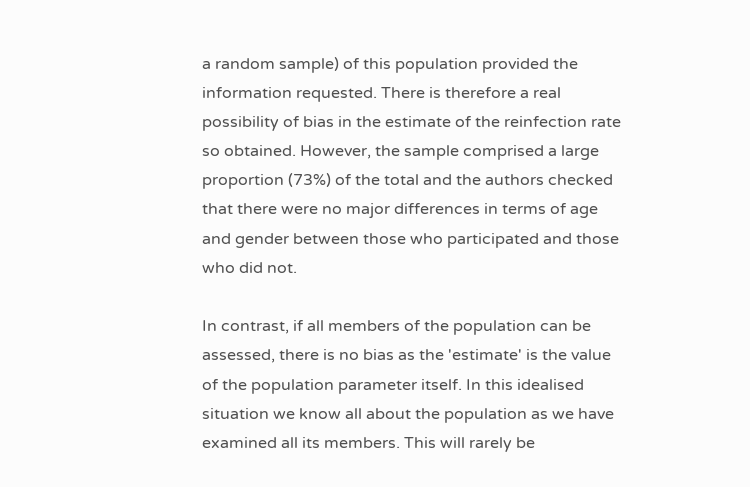a random sample) of this population provided the information requested. There is therefore a real possibility of bias in the estimate of the reinfection rate so obtained. However, the sample comprised a large proportion (73%) of the total and the authors checked that there were no major differences in terms of age and gender between those who participated and those who did not.

In contrast, if all members of the population can be assessed, there is no bias as the 'estimate' is the value of the population parameter itself. In this idealised situation we know all about the population as we have examined all its members. This will rarely be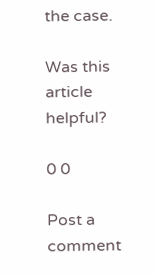the case.

Was this article helpful?

0 0

Post a comment